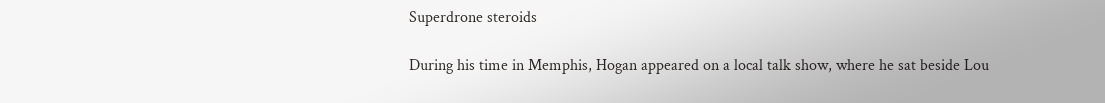Superdrone steroids

During his time in Memphis, Hogan appeared on a local talk show, where he sat beside Lou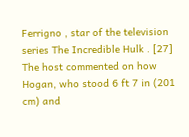Ferrigno , star of the television series The Incredible Hulk . [27] The host commented on how Hogan, who stood 6 ft 7 in (201 cm) and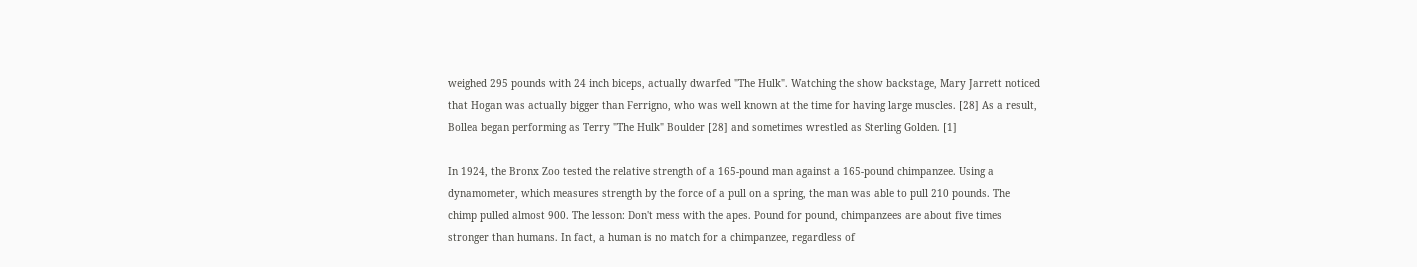weighed 295 pounds with 24 inch biceps, actually dwarfed "The Hulk". Watching the show backstage, Mary Jarrett noticed that Hogan was actually bigger than Ferrigno, who was well known at the time for having large muscles. [28] As a result, Bollea began performing as Terry "The Hulk" Boulder [28] and sometimes wrestled as Sterling Golden. [1]

In 1924, the Bronx Zoo tested the relative strength of a 165-pound man against a 165-pound chimpanzee. Using a dynamometer, which measures strength by the force of a pull on a spring, the man was able to pull 210 pounds. The chimp pulled almost 900. The lesson: Don't mess with the apes. Pound for pound, chimpanzees are about five times stronger than humans. In fact, a human is no match for a chimpanzee, regardless of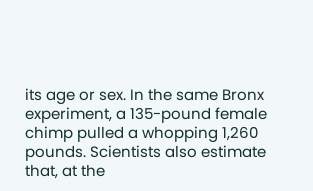its age or sex. In the same Bronx experiment, a 135-pound female chimp pulled a whopping 1,260 pounds. Scientists also estimate that, at the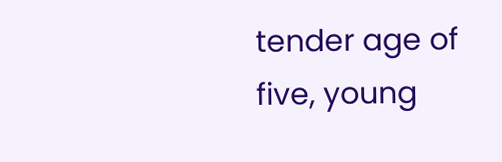tender age of five, young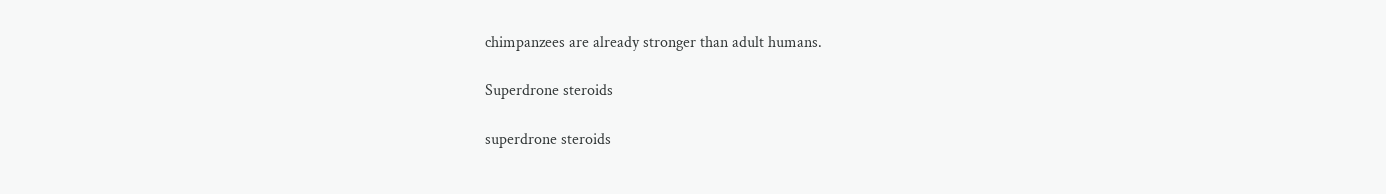chimpanzees are already stronger than adult humans.

Superdrone steroids

superdrone steroids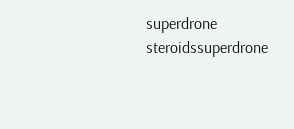superdrone steroidssuperdrone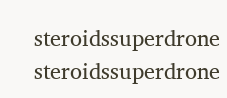steroidssuperdrone steroidssuperdrone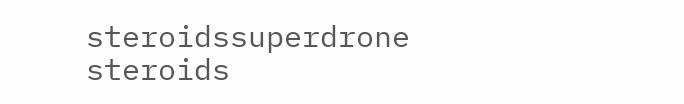steroidssuperdrone steroids